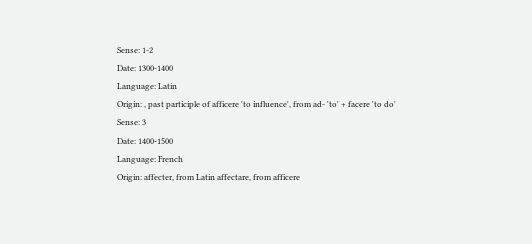Sense: 1-2
Date: 1300-1400
Language: Latin
Origin: , past participle of afficere 'to influence', from ad- 'to' + facere 'to do'
Sense: 3
Date: 1400-1500
Language: French
Origin: affecter, from Latin affectare, from afficere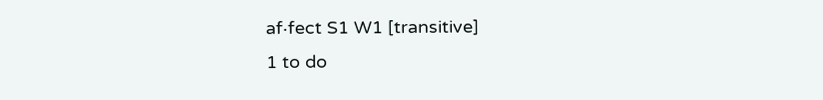af‧fect S1 W1 [transitive]
1 to do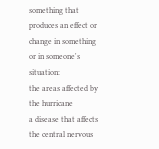something that produces an effect or change in something or in someone's situation:
the areas affected by the hurricane
a disease that affects the central nervous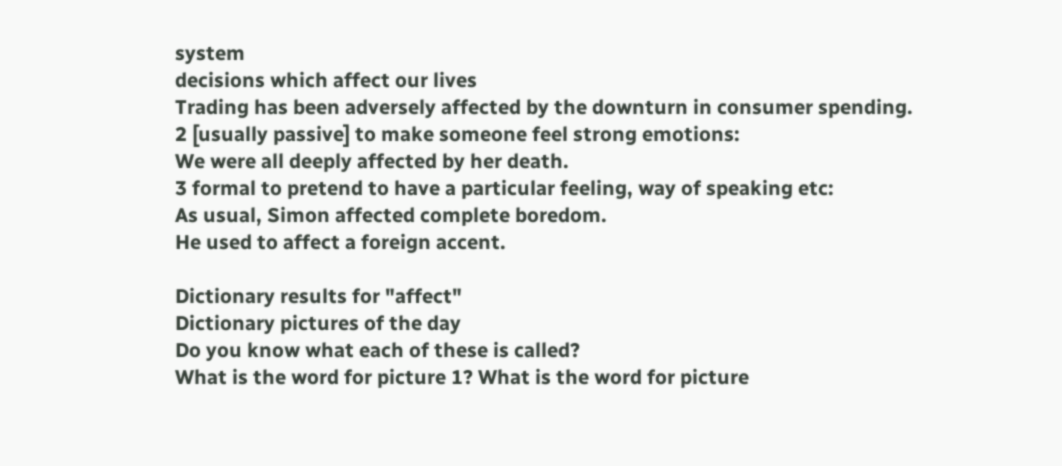system
decisions which affect our lives
Trading has been adversely affected by the downturn in consumer spending.
2 [usually passive] to make someone feel strong emotions:
We were all deeply affected by her death.
3 formal to pretend to have a particular feeling, way of speaking etc:
As usual, Simon affected complete boredom.
He used to affect a foreign accent.

Dictionary results for "affect"
Dictionary pictures of the day
Do you know what each of these is called?
What is the word for picture 1? What is the word for picture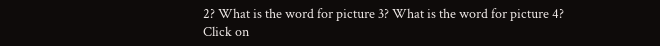2? What is the word for picture 3? What is the word for picture 4?
Click on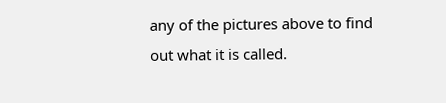any of the pictures above to find out what it is called.